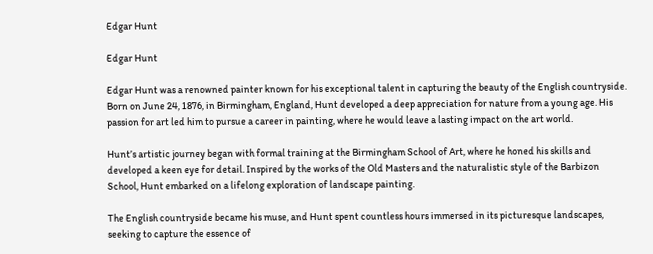Edgar Hunt

Edgar Hunt

Edgar Hunt was a renowned painter known for his exceptional talent in capturing the beauty of the English countryside. Born on June 24, 1876, in Birmingham, England, Hunt developed a deep appreciation for nature from a young age. His passion for art led him to pursue a career in painting, where he would leave a lasting impact on the art world.

Hunt’s artistic journey began with formal training at the Birmingham School of Art, where he honed his skills and developed a keen eye for detail. Inspired by the works of the Old Masters and the naturalistic style of the Barbizon School, Hunt embarked on a lifelong exploration of landscape painting.

The English countryside became his muse, and Hunt spent countless hours immersed in its picturesque landscapes, seeking to capture the essence of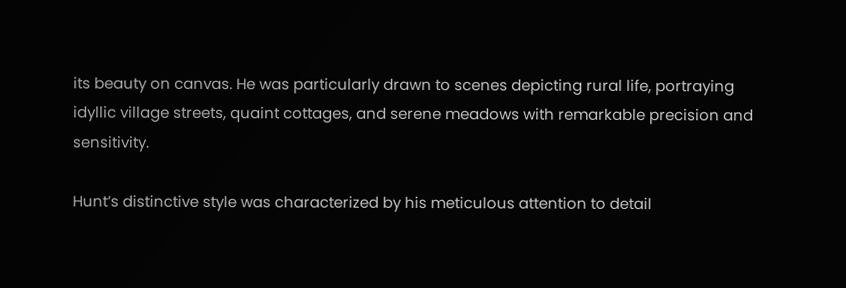its beauty on canvas. He was particularly drawn to scenes depicting rural life, portraying idyllic village streets, quaint cottages, and serene meadows with remarkable precision and sensitivity.

Hunt’s distinctive style was characterized by his meticulous attention to detail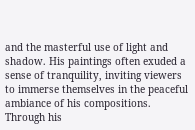and the masterful use of light and shadow. His paintings often exuded a sense of tranquility, inviting viewers to immerse themselves in the peaceful ambiance of his compositions. Through his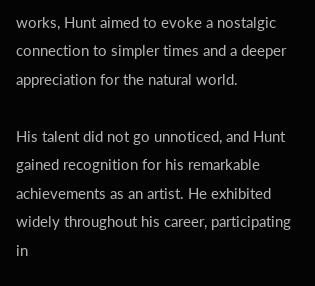works, Hunt aimed to evoke a nostalgic connection to simpler times and a deeper appreciation for the natural world.

His talent did not go unnoticed, and Hunt gained recognition for his remarkable achievements as an artist. He exhibited widely throughout his career, participating in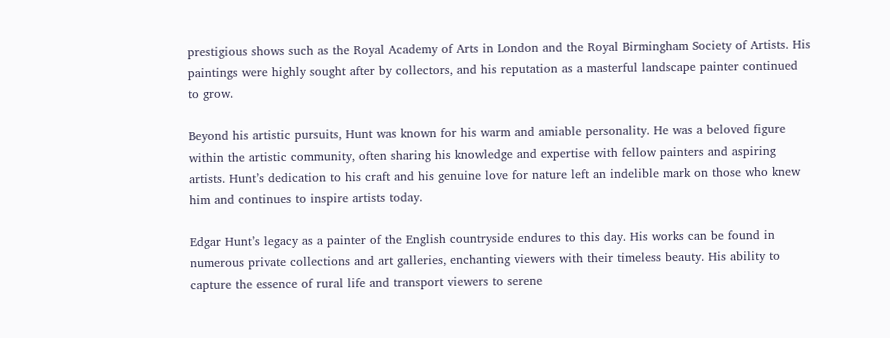prestigious shows such as the Royal Academy of Arts in London and the Royal Birmingham Society of Artists. His paintings were highly sought after by collectors, and his reputation as a masterful landscape painter continued to grow.

Beyond his artistic pursuits, Hunt was known for his warm and amiable personality. He was a beloved figure within the artistic community, often sharing his knowledge and expertise with fellow painters and aspiring artists. Hunt’s dedication to his craft and his genuine love for nature left an indelible mark on those who knew him and continues to inspire artists today.

Edgar Hunt’s legacy as a painter of the English countryside endures to this day. His works can be found in numerous private collections and art galleries, enchanting viewers with their timeless beauty. His ability to capture the essence of rural life and transport viewers to serene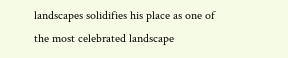landscapes solidifies his place as one of the most celebrated landscape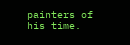painters of his time.